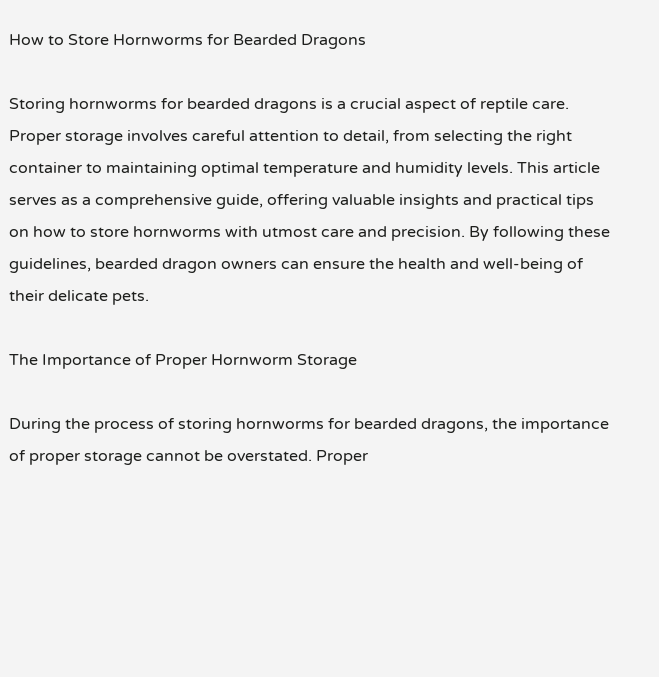How to Store Hornworms for Bearded Dragons

Storing hornworms for bearded dragons is a crucial aspect of reptile care. Proper storage involves careful attention to detail, from selecting the right container to maintaining optimal temperature and humidity levels. This article serves as a comprehensive guide, offering valuable insights and practical tips on how to store hornworms with utmost care and precision. By following these guidelines, bearded dragon owners can ensure the health and well-being of their delicate pets.

The Importance of Proper Hornworm Storage

During the process of storing hornworms for bearded dragons, the importance of proper storage cannot be overstated. Proper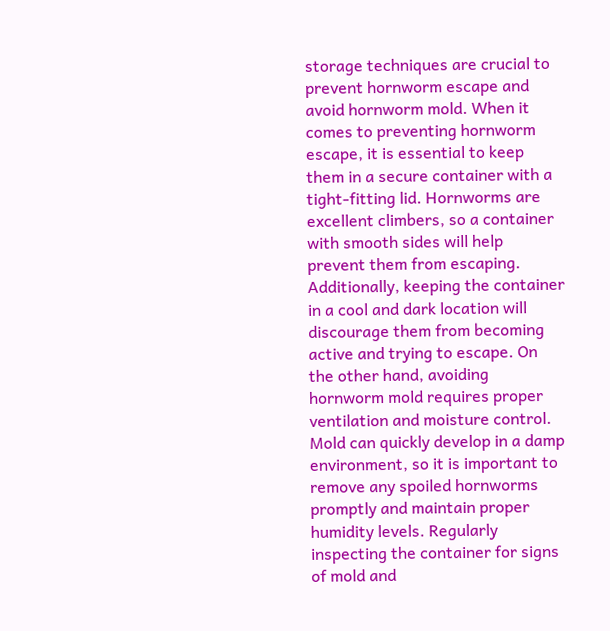storage techniques are crucial to prevent hornworm escape and avoid hornworm mold. When it comes to preventing hornworm escape, it is essential to keep them in a secure container with a tight-fitting lid. Hornworms are excellent climbers, so a container with smooth sides will help prevent them from escaping. Additionally, keeping the container in a cool and dark location will discourage them from becoming active and trying to escape. On the other hand, avoiding hornworm mold requires proper ventilation and moisture control. Mold can quickly develop in a damp environment, so it is important to remove any spoiled hornworms promptly and maintain proper humidity levels. Regularly inspecting the container for signs of mold and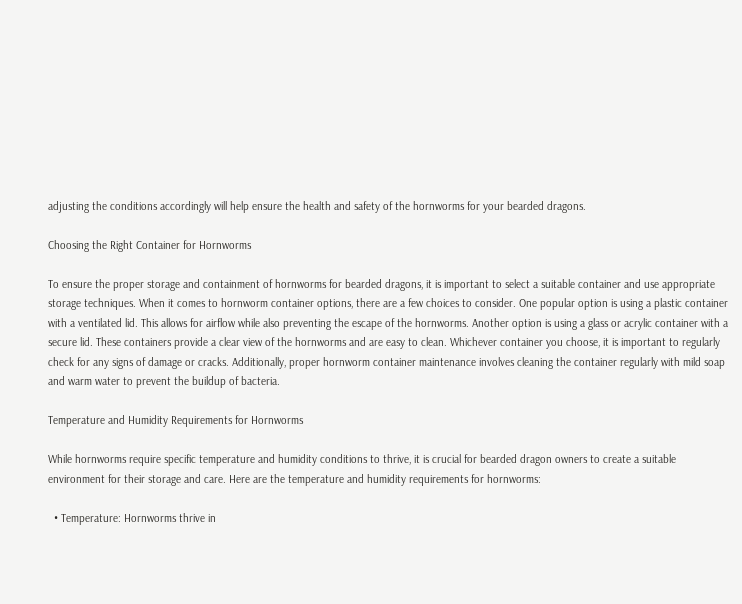adjusting the conditions accordingly will help ensure the health and safety of the hornworms for your bearded dragons.

Choosing the Right Container for Hornworms

To ensure the proper storage and containment of hornworms for bearded dragons, it is important to select a suitable container and use appropriate storage techniques. When it comes to hornworm container options, there are a few choices to consider. One popular option is using a plastic container with a ventilated lid. This allows for airflow while also preventing the escape of the hornworms. Another option is using a glass or acrylic container with a secure lid. These containers provide a clear view of the hornworms and are easy to clean. Whichever container you choose, it is important to regularly check for any signs of damage or cracks. Additionally, proper hornworm container maintenance involves cleaning the container regularly with mild soap and warm water to prevent the buildup of bacteria.

Temperature and Humidity Requirements for Hornworms

While hornworms require specific temperature and humidity conditions to thrive, it is crucial for bearded dragon owners to create a suitable environment for their storage and care. Here are the temperature and humidity requirements for hornworms:

  • Temperature: Hornworms thrive in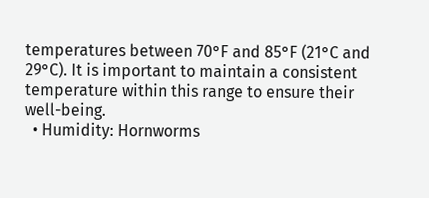temperatures between 70°F and 85°F (21°C and 29°C). It is important to maintain a consistent temperature within this range to ensure their well-being.
  • Humidity: Hornworms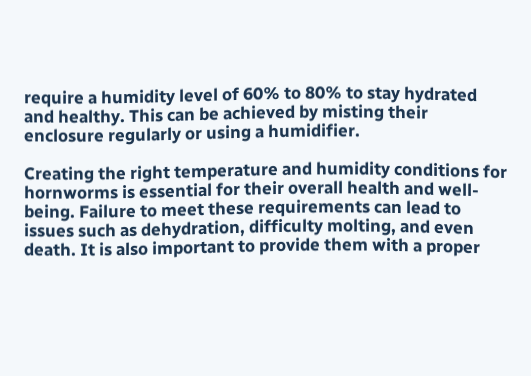require a humidity level of 60% to 80% to stay hydrated and healthy. This can be achieved by misting their enclosure regularly or using a humidifier.

Creating the right temperature and humidity conditions for hornworms is essential for their overall health and well-being. Failure to meet these requirements can lead to issues such as dehydration, difficulty molting, and even death. It is also important to provide them with a proper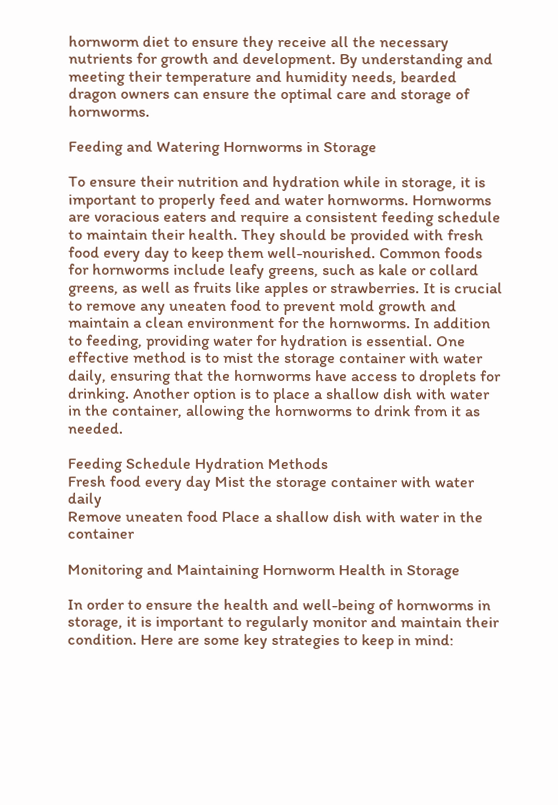hornworm diet to ensure they receive all the necessary nutrients for growth and development. By understanding and meeting their temperature and humidity needs, bearded dragon owners can ensure the optimal care and storage of hornworms.

Feeding and Watering Hornworms in Storage

To ensure their nutrition and hydration while in storage, it is important to properly feed and water hornworms. Hornworms are voracious eaters and require a consistent feeding schedule to maintain their health. They should be provided with fresh food every day to keep them well-nourished. Common foods for hornworms include leafy greens, such as kale or collard greens, as well as fruits like apples or strawberries. It is crucial to remove any uneaten food to prevent mold growth and maintain a clean environment for the hornworms. In addition to feeding, providing water for hydration is essential. One effective method is to mist the storage container with water daily, ensuring that the hornworms have access to droplets for drinking. Another option is to place a shallow dish with water in the container, allowing the hornworms to drink from it as needed.

Feeding Schedule Hydration Methods
Fresh food every day Mist the storage container with water daily
Remove uneaten food Place a shallow dish with water in the container

Monitoring and Maintaining Hornworm Health in Storage

In order to ensure the health and well-being of hornworms in storage, it is important to regularly monitor and maintain their condition. Here are some key strategies to keep in mind: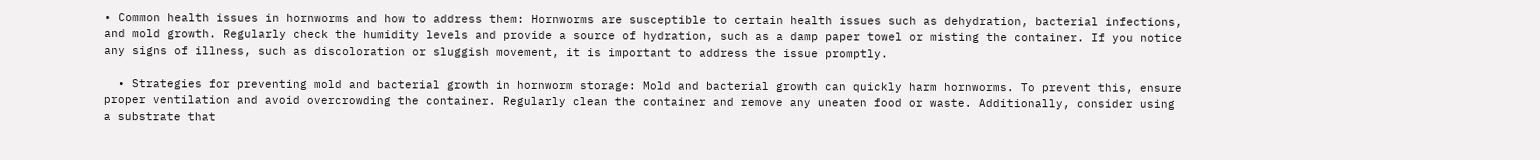• Common health issues in hornworms and how to address them: Hornworms are susceptible to certain health issues such as dehydration, bacterial infections, and mold growth. Regularly check the humidity levels and provide a source of hydration, such as a damp paper towel or misting the container. If you notice any signs of illness, such as discoloration or sluggish movement, it is important to address the issue promptly.

  • Strategies for preventing mold and bacterial growth in hornworm storage: Mold and bacterial growth can quickly harm hornworms. To prevent this, ensure proper ventilation and avoid overcrowding the container. Regularly clean the container and remove any uneaten food or waste. Additionally, consider using a substrate that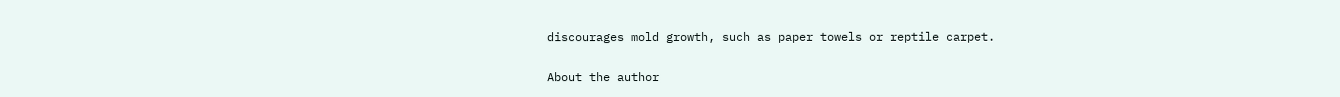discourages mold growth, such as paper towels or reptile carpet.

About the author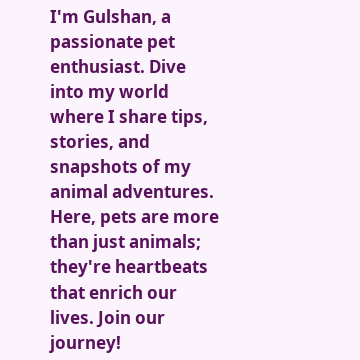I'm Gulshan, a passionate pet enthusiast. Dive into my world where I share tips, stories, and snapshots of my animal adventures. Here, pets are more than just animals; they're heartbeats that enrich our lives. Join our journey!